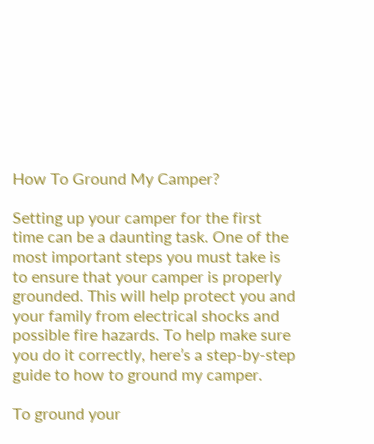How To Ground My Camper?

Setting up your camper for the first time can be a daunting task. One of the most important steps you must take is to ensure that your camper is properly grounded. This will help protect you and your family from electrical shocks and possible fire hazards. To help make sure you do it correctly, here’s a step-by-step guide to how to ground my camper.

To ground your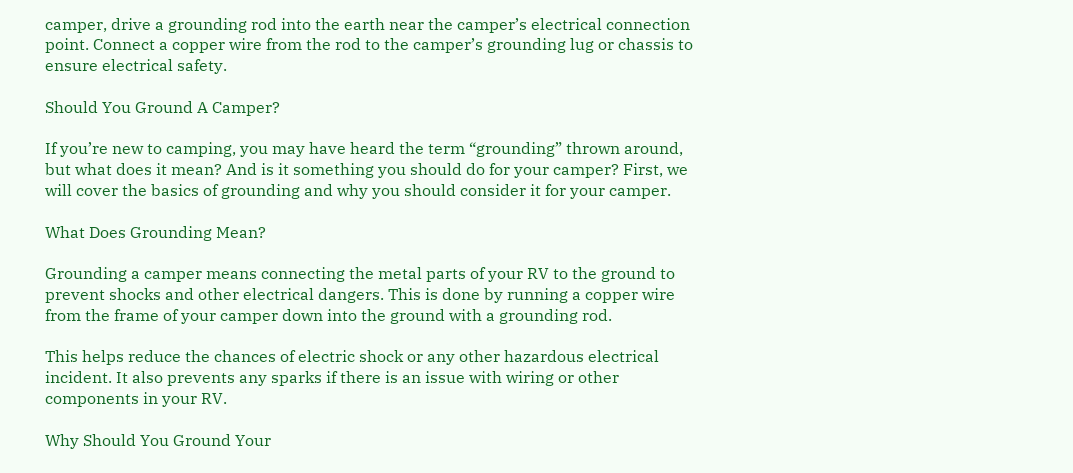camper, drive a grounding rod into the earth near the camper’s electrical connection point. Connect a copper wire from the rod to the camper’s grounding lug or chassis to ensure electrical safety.

Should You Ground A Camper?

If you’re new to camping, you may have heard the term “grounding” thrown around, but what does it mean? And is it something you should do for your camper? First, we will cover the basics of grounding and why you should consider it for your camper.

What Does Grounding Mean?

Grounding a camper means connecting the metal parts of your RV to the ground to prevent shocks and other electrical dangers. This is done by running a copper wire from the frame of your camper down into the ground with a grounding rod.

This helps reduce the chances of electric shock or any other hazardous electrical incident. It also prevents any sparks if there is an issue with wiring or other components in your RV.

Why Should You Ground Your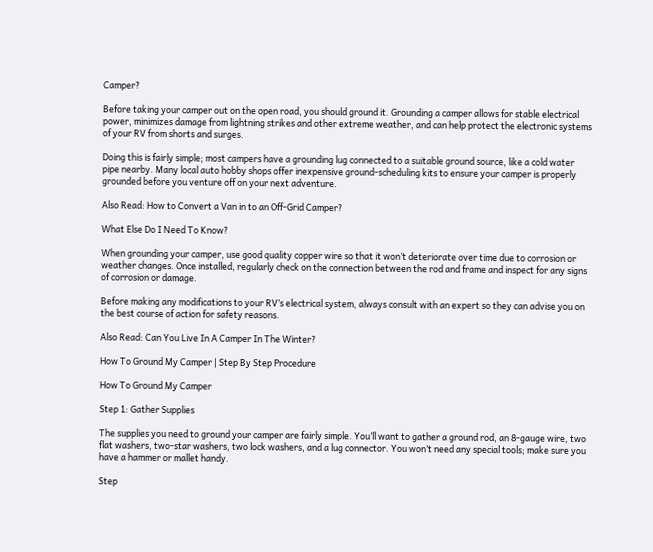Camper?

Before taking your camper out on the open road, you should ground it. Grounding a camper allows for stable electrical power, minimizes damage from lightning strikes and other extreme weather, and can help protect the electronic systems of your RV from shorts and surges.

Doing this is fairly simple; most campers have a grounding lug connected to a suitable ground source, like a cold water pipe nearby. Many local auto hobby shops offer inexpensive ground-scheduling kits to ensure your camper is properly grounded before you venture off on your next adventure.

Also Read: How to Convert a Van in to an Off-Grid Camper?

What Else Do I Need To Know?

When grounding your camper, use good quality copper wire so that it won’t deteriorate over time due to corrosion or weather changes. Once installed, regularly check on the connection between the rod and frame and inspect for any signs of corrosion or damage.

Before making any modifications to your RV’s electrical system, always consult with an expert so they can advise you on the best course of action for safety reasons.

Also Read: Can You Live In A Camper In The Winter?

How To Ground My Camper | Step By Step Procedure

How To Ground My Camper

Step 1: Gather Supplies

The supplies you need to ground your camper are fairly simple. You’ll want to gather a ground rod, an 8-gauge wire, two flat washers, two-star washers, two lock washers, and a lug connector. You won’t need any special tools; make sure you have a hammer or mallet handy.

Step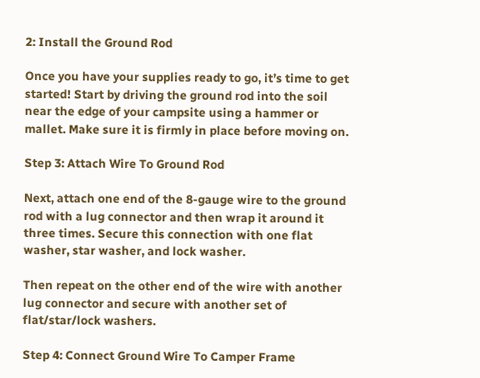2: Install the Ground Rod

Once you have your supplies ready to go, it’s time to get started! Start by driving the ground rod into the soil near the edge of your campsite using a hammer or mallet. Make sure it is firmly in place before moving on.

Step 3: Attach Wire To Ground Rod

Next, attach one end of the 8-gauge wire to the ground rod with a lug connector and then wrap it around it three times. Secure this connection with one flat washer, star washer, and lock washer.

Then repeat on the other end of the wire with another lug connector and secure with another set of flat/star/lock washers.

Step 4: Connect Ground Wire To Camper Frame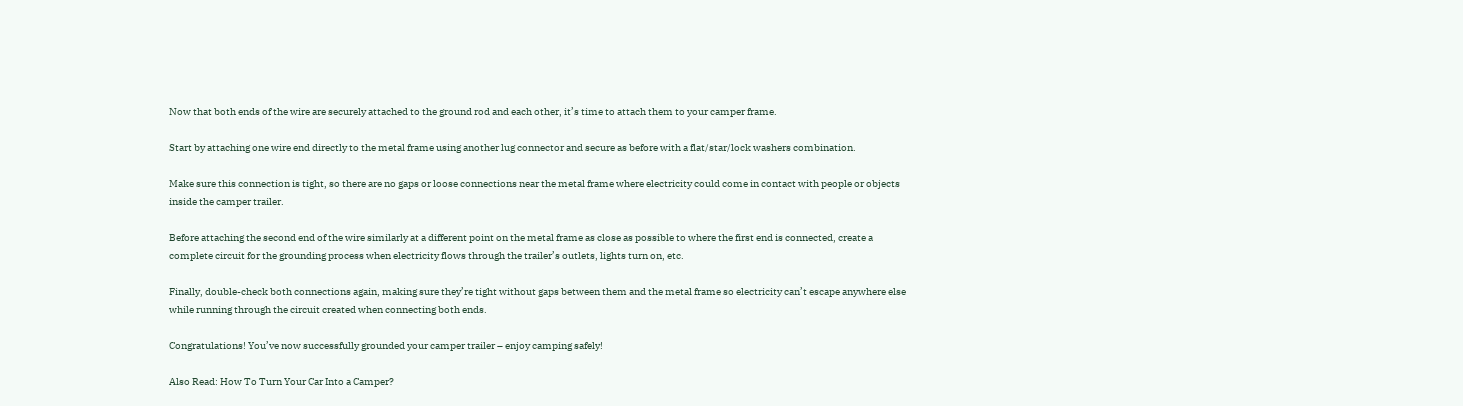Now that both ends of the wire are securely attached to the ground rod and each other, it’s time to attach them to your camper frame.

Start by attaching one wire end directly to the metal frame using another lug connector and secure as before with a flat/star/lock washers combination.

Make sure this connection is tight, so there are no gaps or loose connections near the metal frame where electricity could come in contact with people or objects inside the camper trailer.

Before attaching the second end of the wire similarly at a different point on the metal frame as close as possible to where the first end is connected, create a complete circuit for the grounding process when electricity flows through the trailer’s outlets, lights turn on, etc.

Finally, double-check both connections again, making sure they’re tight without gaps between them and the metal frame so electricity can’t escape anywhere else while running through the circuit created when connecting both ends.

Congratulations! You’ve now successfully grounded your camper trailer – enjoy camping safely!

Also Read: How To Turn Your Car Into a Camper?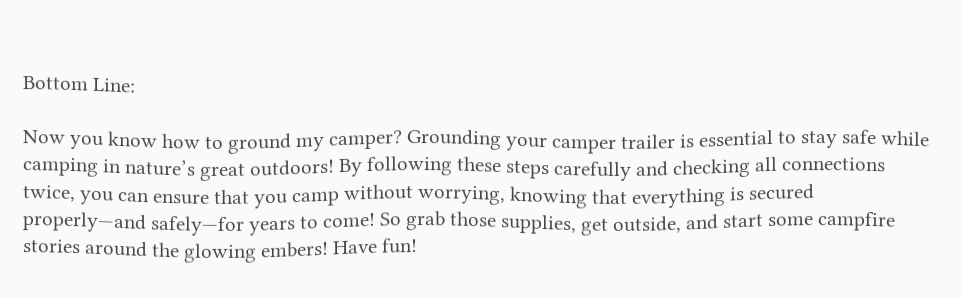Bottom Line:

Now you know how to ground my camper? Grounding your camper trailer is essential to stay safe while camping in nature’s great outdoors! By following these steps carefully and checking all connections twice, you can ensure that you camp without worrying, knowing that everything is secured properly—and safely—for years to come! So grab those supplies, get outside, and start some campfire stories around the glowing embers! Have fun!